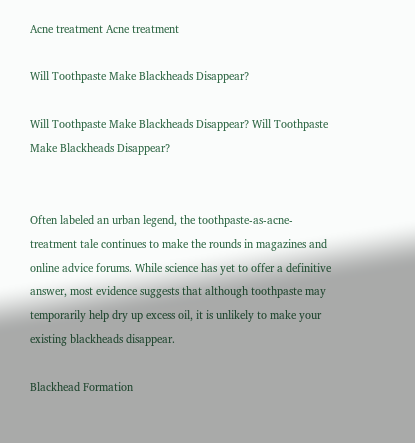Acne treatment Acne treatment

Will Toothpaste Make Blackheads Disappear?

Will Toothpaste Make Blackheads Disappear? Will Toothpaste Make Blackheads Disappear?


Often labeled an urban legend, the toothpaste-as-acne-treatment tale continues to make the rounds in magazines and online advice forums. While science has yet to offer a definitive answer, most evidence suggests that although toothpaste may temporarily help dry up excess oil, it is unlikely to make your existing blackheads disappear.

Blackhead Formation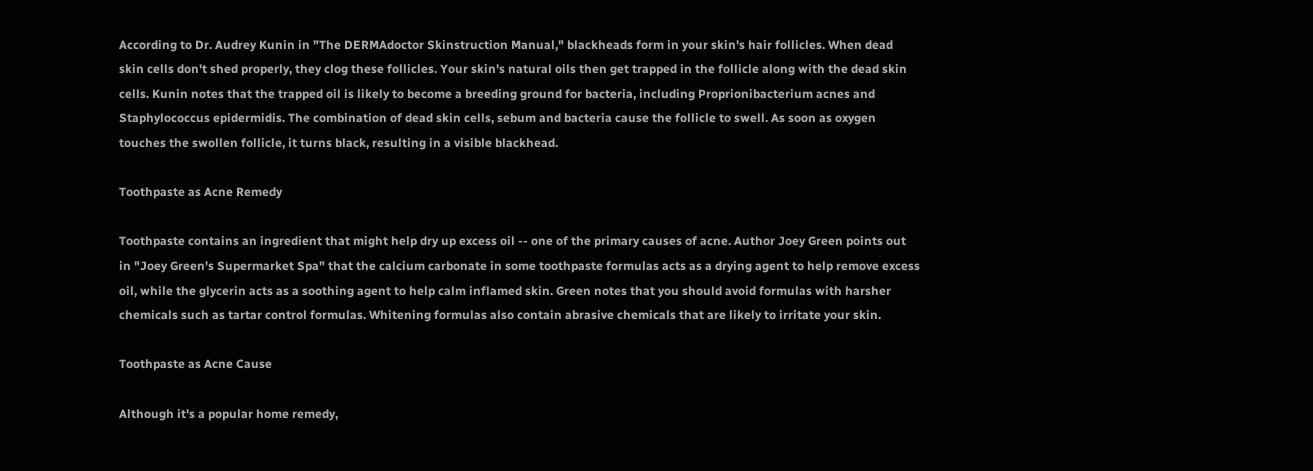According to Dr. Audrey Kunin in "The DERMAdoctor Skinstruction Manual," blackheads form in your skin's hair follicles. When dead skin cells don't shed properly, they clog these follicles. Your skin's natural oils then get trapped in the follicle along with the dead skin cells. Kunin notes that the trapped oil is likely to become a breeding ground for bacteria, including Proprionibacterium acnes and Staphylococcus epidermidis. The combination of dead skin cells, sebum and bacteria cause the follicle to swell. As soon as oxygen touches the swollen follicle, it turns black, resulting in a visible blackhead.

Toothpaste as Acne Remedy

Toothpaste contains an ingredient that might help dry up excess oil -- one of the primary causes of acne. Author Joey Green points out in "Joey Green's Supermarket Spa" that the calcium carbonate in some toothpaste formulas acts as a drying agent to help remove excess oil, while the glycerin acts as a soothing agent to help calm inflamed skin. Green notes that you should avoid formulas with harsher chemicals such as tartar control formulas. Whitening formulas also contain abrasive chemicals that are likely to irritate your skin.

Toothpaste as Acne Cause

Although it's a popular home remedy,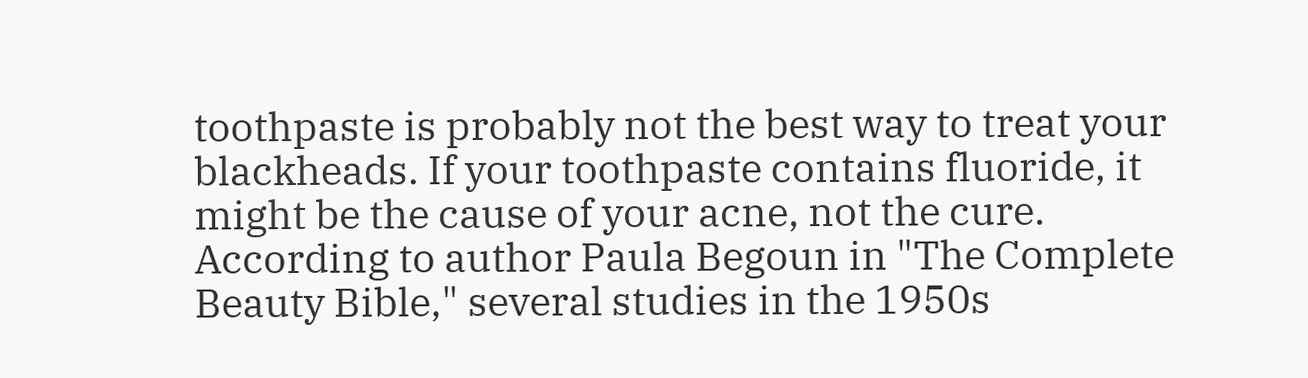toothpaste is probably not the best way to treat your blackheads. If your toothpaste contains fluoride, it might be the cause of your acne, not the cure. According to author Paula Begoun in "The Complete Beauty Bible," several studies in the 1950s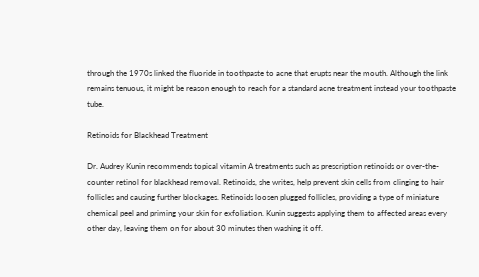through the 1970s linked the fluoride in toothpaste to acne that erupts near the mouth. Although the link remains tenuous, it might be reason enough to reach for a standard acne treatment instead your toothpaste tube.

Retinoids for Blackhead Treatment

Dr. Audrey Kunin recommends topical vitamin A treatments such as prescription retinoids or over-the-counter retinol for blackhead removal. Retinoids, she writes, help prevent skin cells from clinging to hair follicles and causing further blockages. Retinoids loosen plugged follicles, providing a type of miniature chemical peel and priming your skin for exfoliation. Kunin suggests applying them to affected areas every other day, leaving them on for about 30 minutes then washing it off.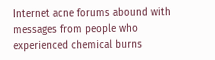Internet acne forums abound with messages from people who experienced chemical burns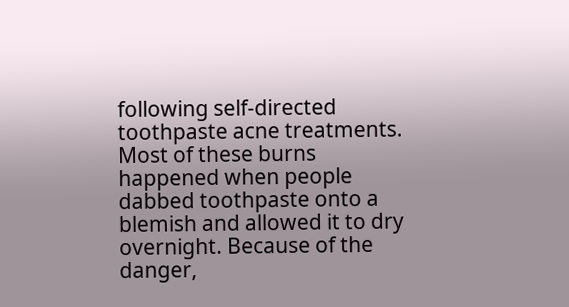following self-directed toothpaste acne treatments. Most of these burns happened when people dabbed toothpaste onto a blemish and allowed it to dry overnight. Because of the danger,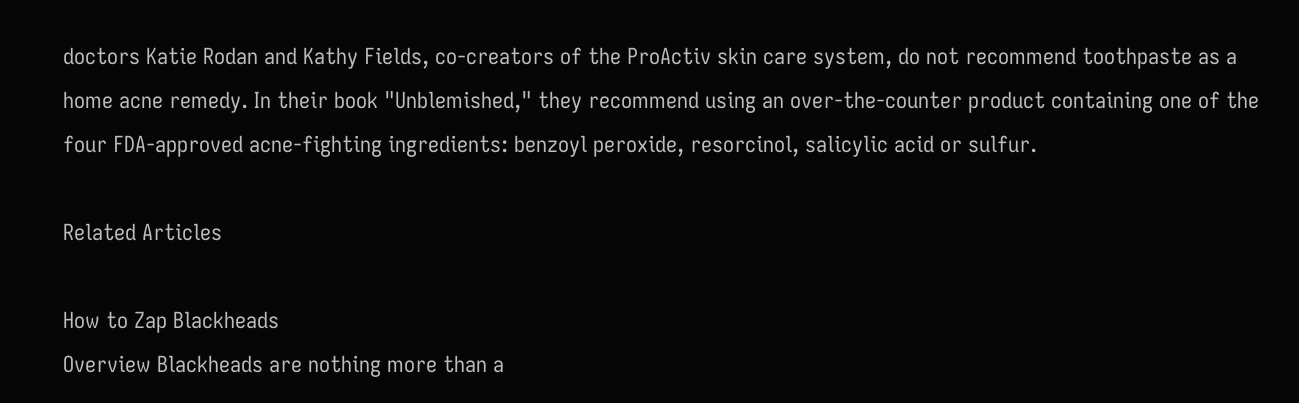doctors Katie Rodan and Kathy Fields, co-creators of the ProActiv skin care system, do not recommend toothpaste as a home acne remedy. In their book "Unblemished," they recommend using an over-the-counter product containing one of the four FDA-approved acne-fighting ingredients: benzoyl peroxide, resorcinol, salicylic acid or sulfur.

Related Articles

How to Zap Blackheads
Overview Blackheads are nothing more than a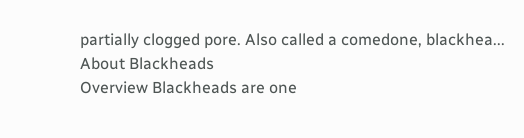partially clogged pore. Also called a comedone, blackhea...
About Blackheads
Overview Blackheads are one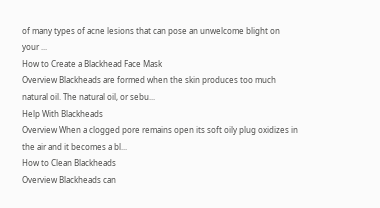of many types of acne lesions that can pose an unwelcome blight on your ...
How to Create a Blackhead Face Mask
Overview Blackheads are formed when the skin produces too much natural oil. The natural oil, or sebu...
Help With Blackheads
Overview When a clogged pore remains open its soft oily plug oxidizes in the air and it becomes a bl...
How to Clean Blackheads
Overview Blackheads can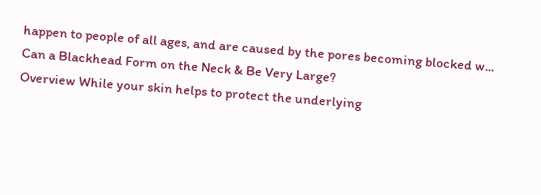happen to people of all ages, and are caused by the pores becoming blocked w...
Can a Blackhead Form on the Neck & Be Very Large?
Overview While your skin helps to protect the underlying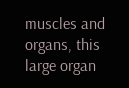muscles and organs, this large organ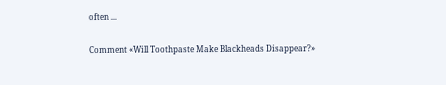often ...

Comment «Will Toothpaste Make Blackheads Disappear?»